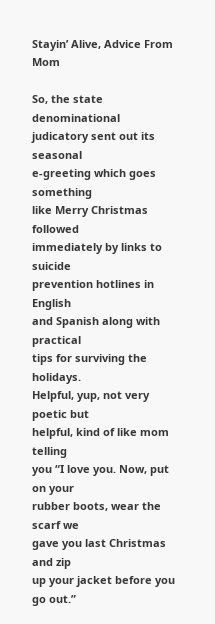Stayin’ Alive, Advice From Mom

So, the state denominational
judicatory sent out its seasonal
e-greeting which goes something
like Merry Christmas followed
immediately by links to suicide
prevention hotlines in English
and Spanish along with practical
tips for surviving the holidays.
Helpful, yup, not very poetic but
helpful, kind of like mom telling
you “I love you. Now, put on your
rubber boots, wear the scarf we
gave you last Christmas and zip
up your jacket before you go out.”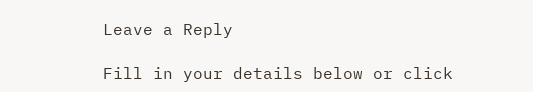Leave a Reply

Fill in your details below or click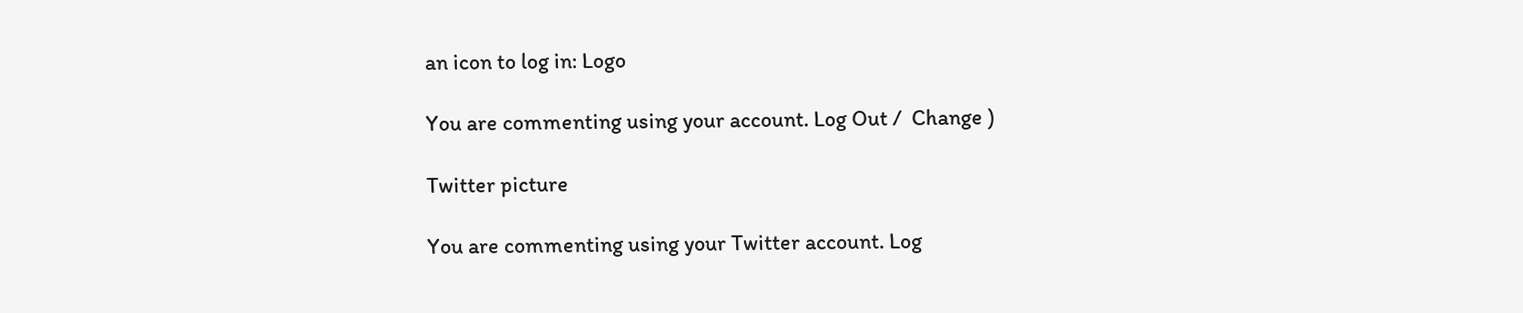an icon to log in: Logo

You are commenting using your account. Log Out /  Change )

Twitter picture

You are commenting using your Twitter account. Log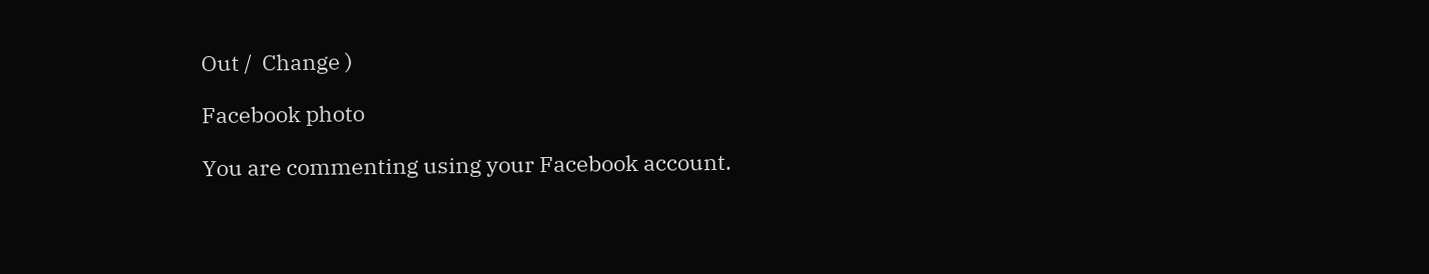Out /  Change )

Facebook photo

You are commenting using your Facebook account.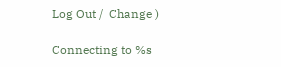Log Out /  Change )

Connecting to %s